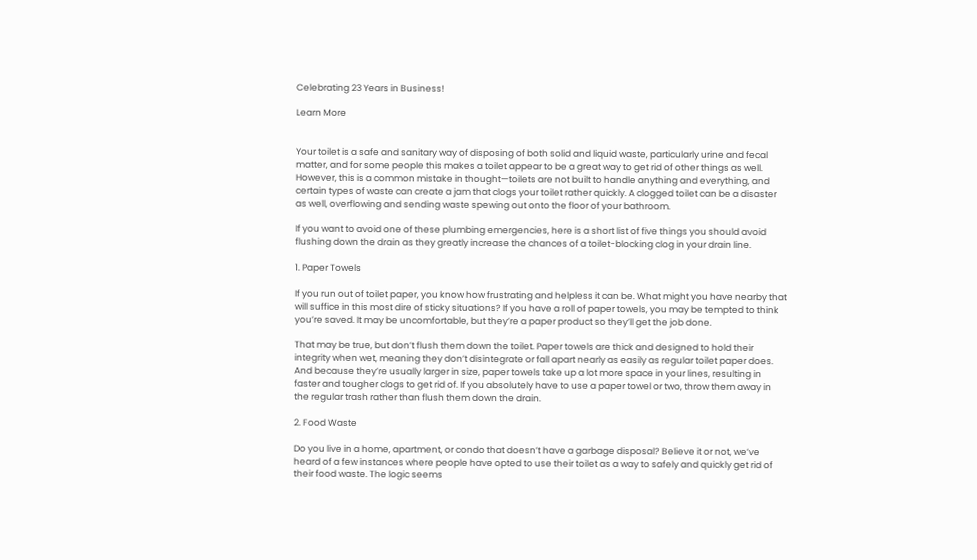Celebrating 23 Years in Business!

Learn More


Your toilet is a safe and sanitary way of disposing of both solid and liquid waste, particularly urine and fecal matter, and for some people this makes a toilet appear to be a great way to get rid of other things as well. However, this is a common mistake in thought—toilets are not built to handle anything and everything, and certain types of waste can create a jam that clogs your toilet rather quickly. A clogged toilet can be a disaster as well, overflowing and sending waste spewing out onto the floor of your bathroom.

If you want to avoid one of these plumbing emergencies, here is a short list of five things you should avoid flushing down the drain as they greatly increase the chances of a toilet-blocking clog in your drain line.

1. Paper Towels

If you run out of toilet paper, you know how frustrating and helpless it can be. What might you have nearby that will suffice in this most dire of sticky situations? If you have a roll of paper towels, you may be tempted to think you’re saved. It may be uncomfortable, but they’re a paper product so they’ll get the job done.

That may be true, but don’t flush them down the toilet. Paper towels are thick and designed to hold their integrity when wet, meaning they don’t disintegrate or fall apart nearly as easily as regular toilet paper does. And because they’re usually larger in size, paper towels take up a lot more space in your lines, resulting in faster and tougher clogs to get rid of. If you absolutely have to use a paper towel or two, throw them away in the regular trash rather than flush them down the drain.

2. Food Waste

Do you live in a home, apartment, or condo that doesn’t have a garbage disposal? Believe it or not, we’ve heard of a few instances where people have opted to use their toilet as a way to safely and quickly get rid of their food waste. The logic seems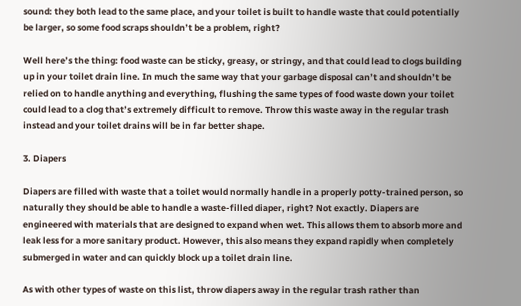sound: they both lead to the same place, and your toilet is built to handle waste that could potentially be larger, so some food scraps shouldn’t be a problem, right?

Well here’s the thing: food waste can be sticky, greasy, or stringy, and that could lead to clogs building up in your toilet drain line. In much the same way that your garbage disposal can’t and shouldn’t be relied on to handle anything and everything, flushing the same types of food waste down your toilet could lead to a clog that’s extremely difficult to remove. Throw this waste away in the regular trash instead and your toilet drains will be in far better shape.

3. Diapers

Diapers are filled with waste that a toilet would normally handle in a properly potty-trained person, so naturally they should be able to handle a waste-filled diaper, right? Not exactly. Diapers are engineered with materials that are designed to expand when wet. This allows them to absorb more and leak less for a more sanitary product. However, this also means they expand rapidly when completely submerged in water and can quickly block up a toilet drain line.

As with other types of waste on this list, throw diapers away in the regular trash rather than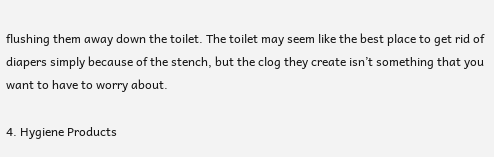flushing them away down the toilet. The toilet may seem like the best place to get rid of diapers simply because of the stench, but the clog they create isn’t something that you want to have to worry about.

4. Hygiene Products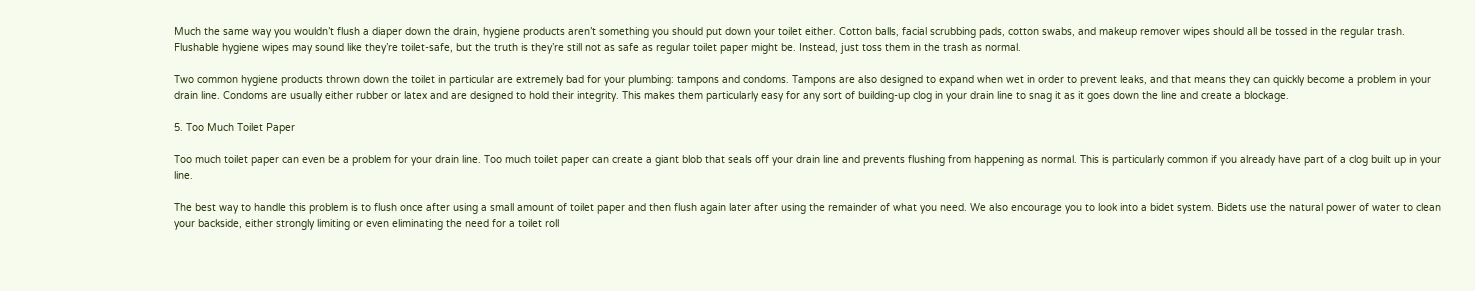Much the same way you wouldn’t flush a diaper down the drain, hygiene products aren’t something you should put down your toilet either. Cotton balls, facial scrubbing pads, cotton swabs, and makeup remover wipes should all be tossed in the regular trash. Flushable hygiene wipes may sound like they’re toilet-safe, but the truth is they’re still not as safe as regular toilet paper might be. Instead, just toss them in the trash as normal.

Two common hygiene products thrown down the toilet in particular are extremely bad for your plumbing: tampons and condoms. Tampons are also designed to expand when wet in order to prevent leaks, and that means they can quickly become a problem in your drain line. Condoms are usually either rubber or latex and are designed to hold their integrity. This makes them particularly easy for any sort of building-up clog in your drain line to snag it as it goes down the line and create a blockage.

5. Too Much Toilet Paper

Too much toilet paper can even be a problem for your drain line. Too much toilet paper can create a giant blob that seals off your drain line and prevents flushing from happening as normal. This is particularly common if you already have part of a clog built up in your line.

The best way to handle this problem is to flush once after using a small amount of toilet paper and then flush again later after using the remainder of what you need. We also encourage you to look into a bidet system. Bidets use the natural power of water to clean your backside, either strongly limiting or even eliminating the need for a toilet roll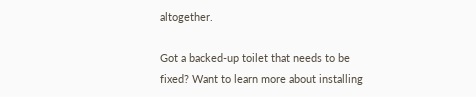altogether.

Got a backed-up toilet that needs to be fixed? Want to learn more about installing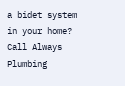a bidet system in your home? Call Always Plumbing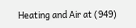Heating and Air at (949)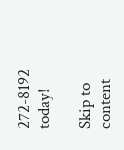272-8192 today!

Skip to content